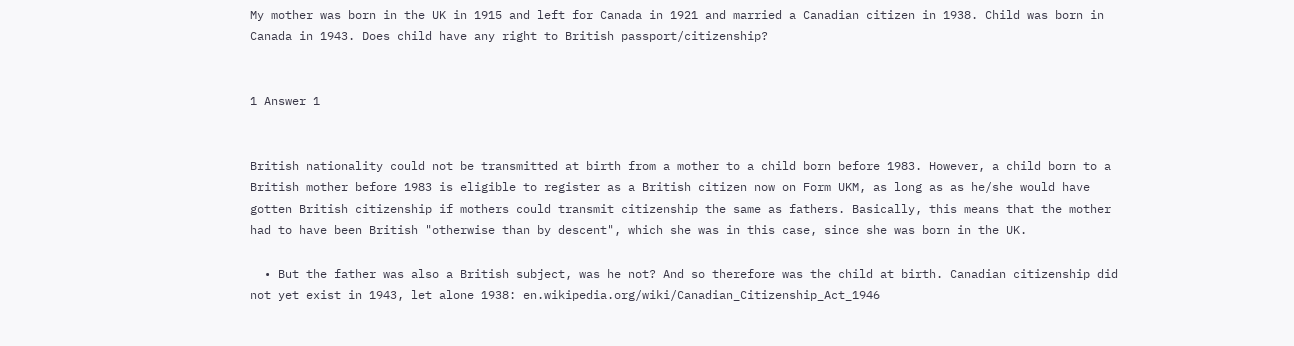My mother was born in the UK in 1915 and left for Canada in 1921 and married a Canadian citizen in 1938. Child was born in Canada in 1943. Does child have any right to British passport/citizenship?


1 Answer 1


British nationality could not be transmitted at birth from a mother to a child born before 1983. However, a child born to a British mother before 1983 is eligible to register as a British citizen now on Form UKM, as long as as he/she would have gotten British citizenship if mothers could transmit citizenship the same as fathers. Basically, this means that the mother had to have been British "otherwise than by descent", which she was in this case, since she was born in the UK.

  • But the father was also a British subject, was he not? And so therefore was the child at birth. Canadian citizenship did not yet exist in 1943, let alone 1938: en.wikipedia.org/wiki/Canadian_Citizenship_Act_1946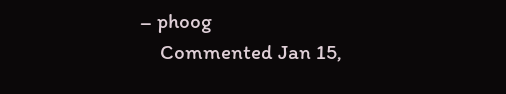– phoog
    Commented Jan 15,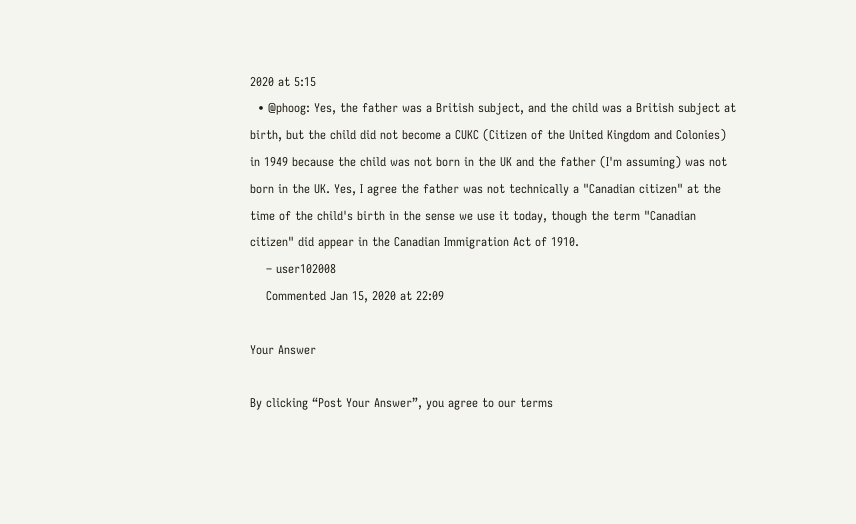2020 at 5:15
  • @phoog: Yes, the father was a British subject, and the child was a British subject at birth, but the child did not become a CUKC (Citizen of the United Kingdom and Colonies) in 1949 because the child was not born in the UK and the father (I'm assuming) was not born in the UK. Yes, I agree the father was not technically a "Canadian citizen" at the time of the child's birth in the sense we use it today, though the term "Canadian citizen" did appear in the Canadian Immigration Act of 1910.
    – user102008
    Commented Jan 15, 2020 at 22:09

Your Answer

By clicking “Post Your Answer”, you agree to our terms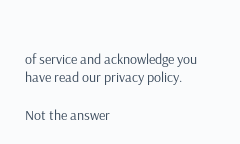of service and acknowledge you have read our privacy policy.

Not the answer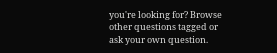you're looking for? Browse other questions tagged or ask your own question.